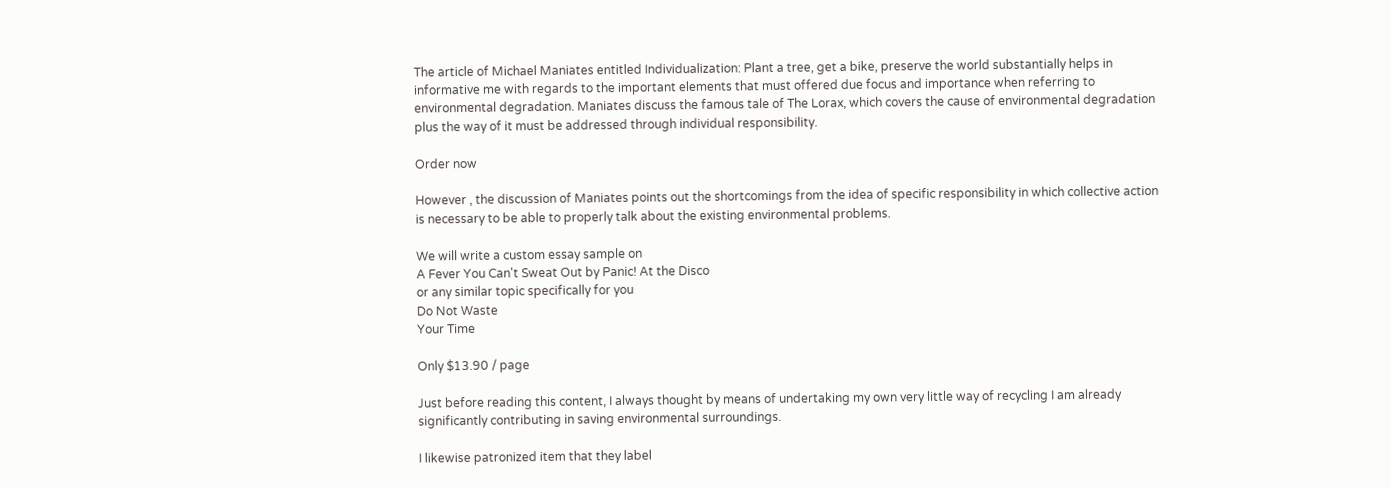The article of Michael Maniates entitled Individualization: Plant a tree, get a bike, preserve the world substantially helps in informative me with regards to the important elements that must offered due focus and importance when referring to environmental degradation. Maniates discuss the famous tale of The Lorax, which covers the cause of environmental degradation plus the way of it must be addressed through individual responsibility.

Order now

However , the discussion of Maniates points out the shortcomings from the idea of specific responsibility in which collective action is necessary to be able to properly talk about the existing environmental problems.

We will write a custom essay sample on
A Fever You Can't Sweat Out by Panic! At the Disco
or any similar topic specifically for you
Do Not Waste
Your Time

Only $13.90 / page

Just before reading this content, I always thought by means of undertaking my own very little way of recycling I am already significantly contributing in saving environmental surroundings.

I likewise patronized item that they label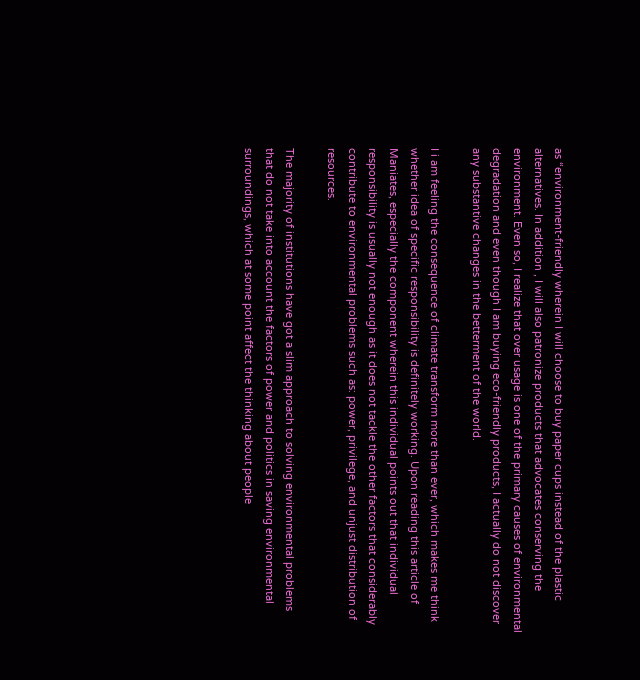as “environment-friendly wherein I will choose to buy paper cups instead of the plastic alternatives. In addition , I will also patronize products that advocates conserving the environment. Even so, I realize that over usage is one of the primary causes of environmental degradation and even though I am buying eco-friendly products, I actually do not discover any substantive changes in the betterment of the world.

I i am feeling the consequence of climate transform more than ever, which makes me think whether idea of specific responsibility is definitely working. Upon reading this article of Maniates, especially the component wherein this individual points out that individual responsibility is usually not enough as it does not tackle the other factors that considerably contribute to environmental problems such as: power, privilege, and unjust distribution of resources.

The majority of institutions have got a slim approach to solving environmental problems that do not take into account the factors of power and politics in saving environmental surroundings, which at some point affect the thinking about people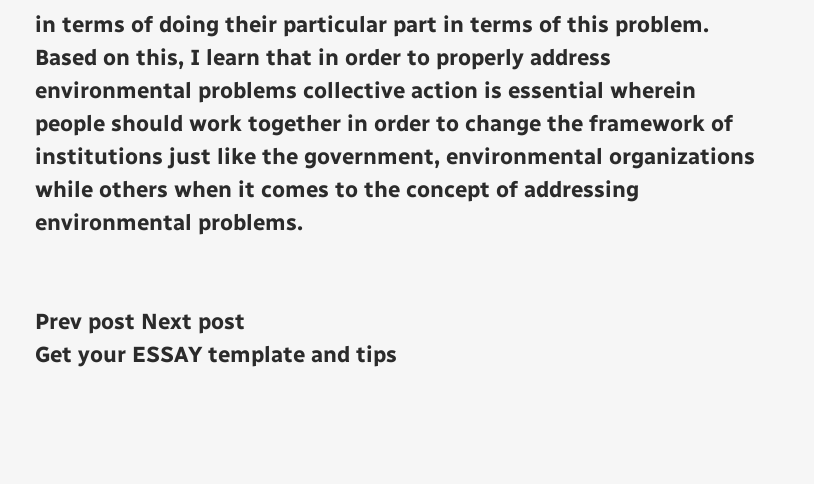in terms of doing their particular part in terms of this problem. Based on this, I learn that in order to properly address environmental problems collective action is essential wherein people should work together in order to change the framework of institutions just like the government, environmental organizations while others when it comes to the concept of addressing environmental problems.


Prev post Next post
Get your ESSAY template and tips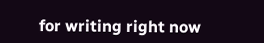for writing right now